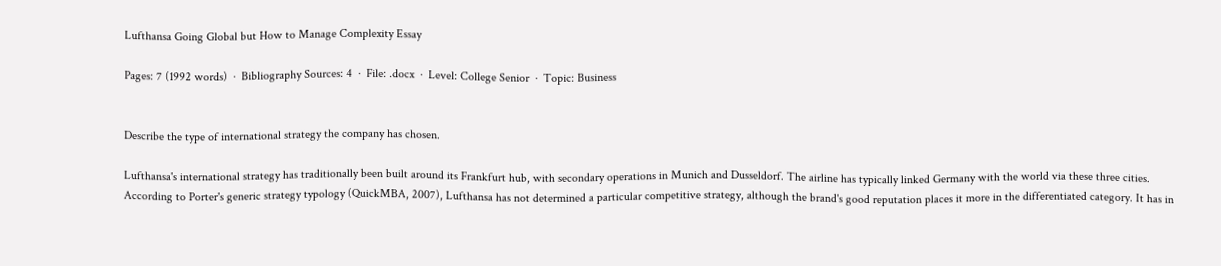Lufthansa Going Global but How to Manage Complexity Essay

Pages: 7 (1992 words)  ·  Bibliography Sources: 4  ·  File: .docx  ·  Level: College Senior  ·  Topic: Business


Describe the type of international strategy the company has chosen.

Lufthansa's international strategy has traditionally been built around its Frankfurt hub, with secondary operations in Munich and Dusseldorf. The airline has typically linked Germany with the world via these three cities. According to Porter's generic strategy typology (QuickMBA, 2007), Lufthansa has not determined a particular competitive strategy, although the brand's good reputation places it more in the differentiated category. It has in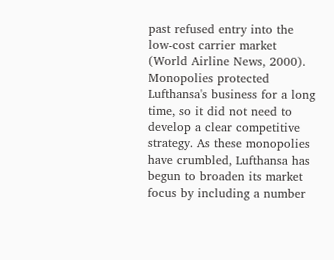past refused entry into the low-cost carrier market (World Airline News, 2000). Monopolies protected Lufthansa's business for a long time, so it did not need to develop a clear competitive strategy. As these monopolies have crumbled, Lufthansa has begun to broaden its market focus by including a number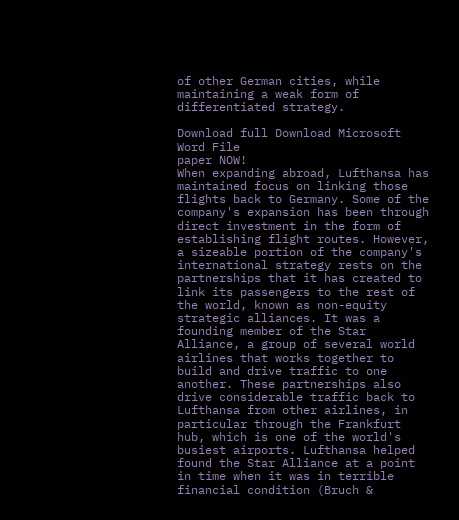of other German cities, while maintaining a weak form of differentiated strategy.

Download full Download Microsoft Word File
paper NOW!
When expanding abroad, Lufthansa has maintained focus on linking those flights back to Germany. Some of the company's expansion has been through direct investment in the form of establishing flight routes. However, a sizeable portion of the company's international strategy rests on the partnerships that it has created to link its passengers to the rest of the world, known as non-equity strategic alliances. It was a founding member of the Star Alliance, a group of several world airlines that works together to build and drive traffic to one another. These partnerships also drive considerable traffic back to Lufthansa from other airlines, in particular through the Frankfurt hub, which is one of the world's busiest airports. Lufthansa helped found the Star Alliance at a point in time when it was in terrible financial condition (Bruch &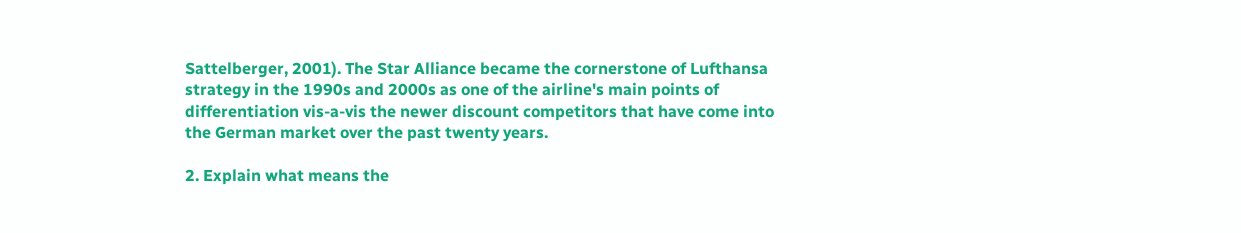Sattelberger, 2001). The Star Alliance became the cornerstone of Lufthansa strategy in the 1990s and 2000s as one of the airline's main points of differentiation vis-a-vis the newer discount competitors that have come into the German market over the past twenty years.

2. Explain what means the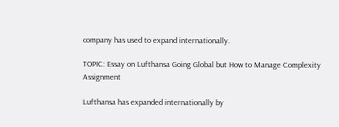company has used to expand internationally.

TOPIC: Essay on Lufthansa Going Global but How to Manage Complexity Assignment

Lufthansa has expanded internationally by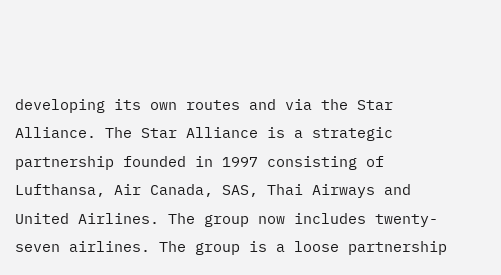developing its own routes and via the Star Alliance. The Star Alliance is a strategic partnership founded in 1997 consisting of Lufthansa, Air Canada, SAS, Thai Airways and United Airlines. The group now includes twenty-seven airlines. The group is a loose partnership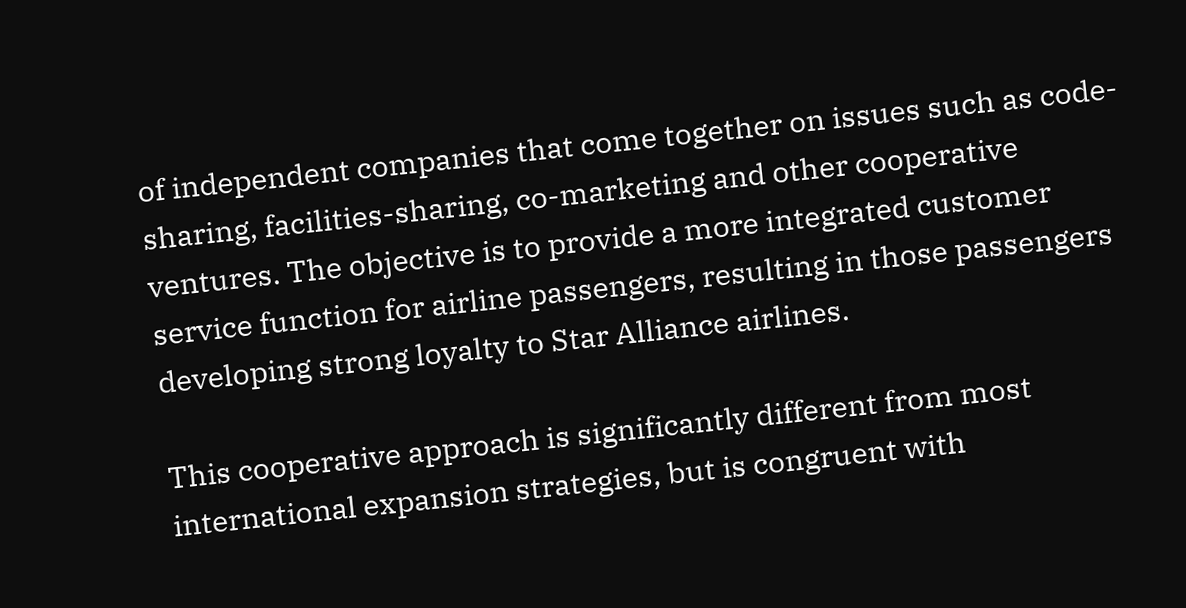of independent companies that come together on issues such as code-sharing, facilities-sharing, co-marketing and other cooperative ventures. The objective is to provide a more integrated customer service function for airline passengers, resulting in those passengers developing strong loyalty to Star Alliance airlines.

This cooperative approach is significantly different from most international expansion strategies, but is congruent with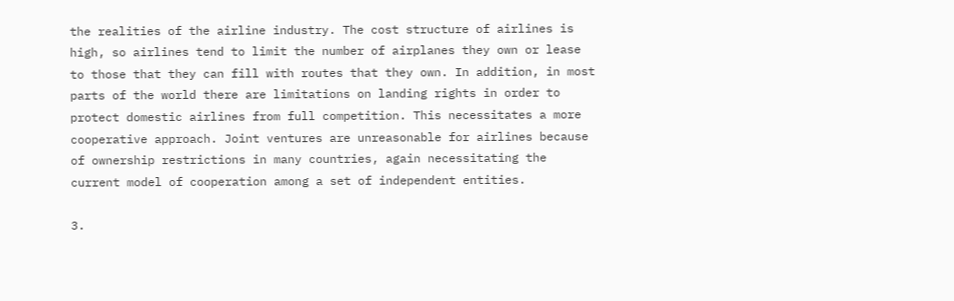the realities of the airline industry. The cost structure of airlines is high, so airlines tend to limit the number of airplanes they own or lease to those that they can fill with routes that they own. In addition, in most parts of the world there are limitations on landing rights in order to protect domestic airlines from full competition. This necessitates a more cooperative approach. Joint ventures are unreasonable for airlines because of ownership restrictions in many countries, again necessitating the current model of cooperation among a set of independent entities.

3.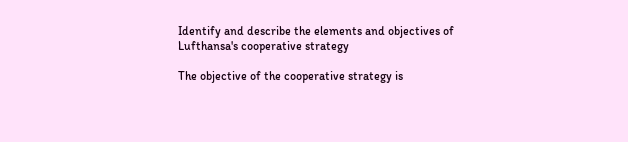Identify and describe the elements and objectives of Lufthansa's cooperative strategy

The objective of the cooperative strategy is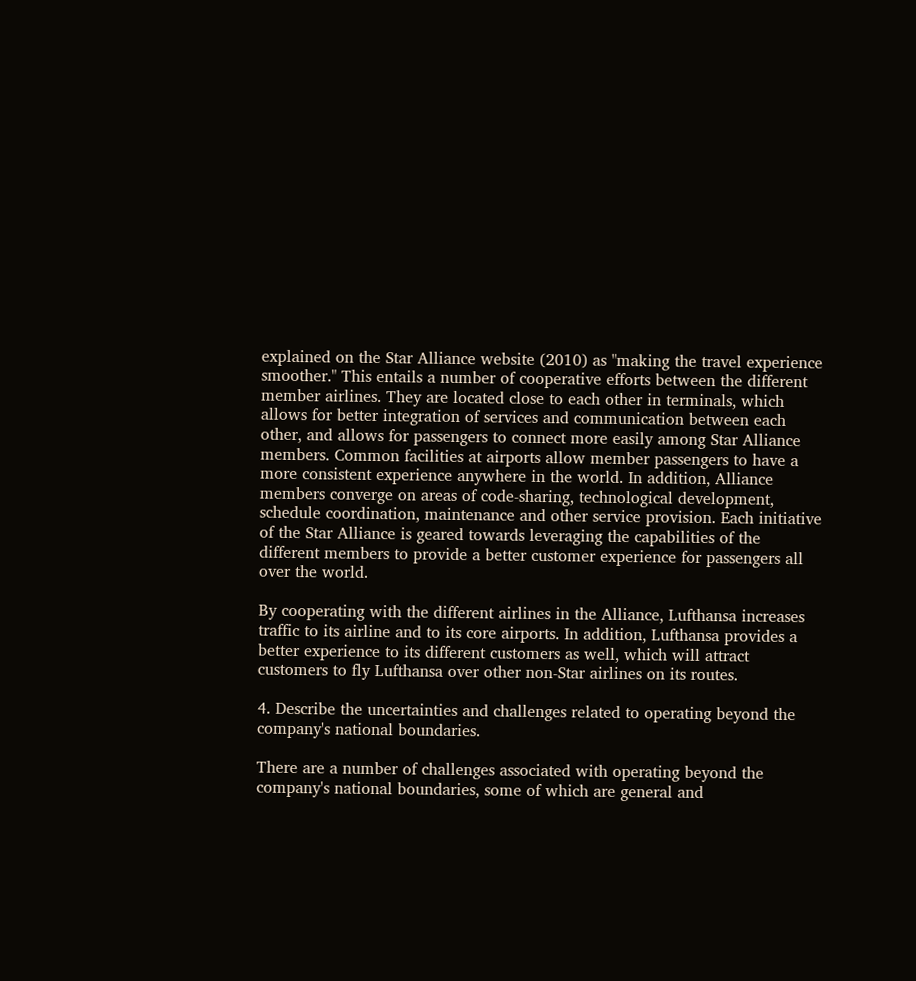explained on the Star Alliance website (2010) as "making the travel experience smoother." This entails a number of cooperative efforts between the different member airlines. They are located close to each other in terminals, which allows for better integration of services and communication between each other, and allows for passengers to connect more easily among Star Alliance members. Common facilities at airports allow member passengers to have a more consistent experience anywhere in the world. In addition, Alliance members converge on areas of code-sharing, technological development, schedule coordination, maintenance and other service provision. Each initiative of the Star Alliance is geared towards leveraging the capabilities of the different members to provide a better customer experience for passengers all over the world.

By cooperating with the different airlines in the Alliance, Lufthansa increases traffic to its airline and to its core airports. In addition, Lufthansa provides a better experience to its different customers as well, which will attract customers to fly Lufthansa over other non-Star airlines on its routes.

4. Describe the uncertainties and challenges related to operating beyond the company's national boundaries.

There are a number of challenges associated with operating beyond the company's national boundaries, some of which are general and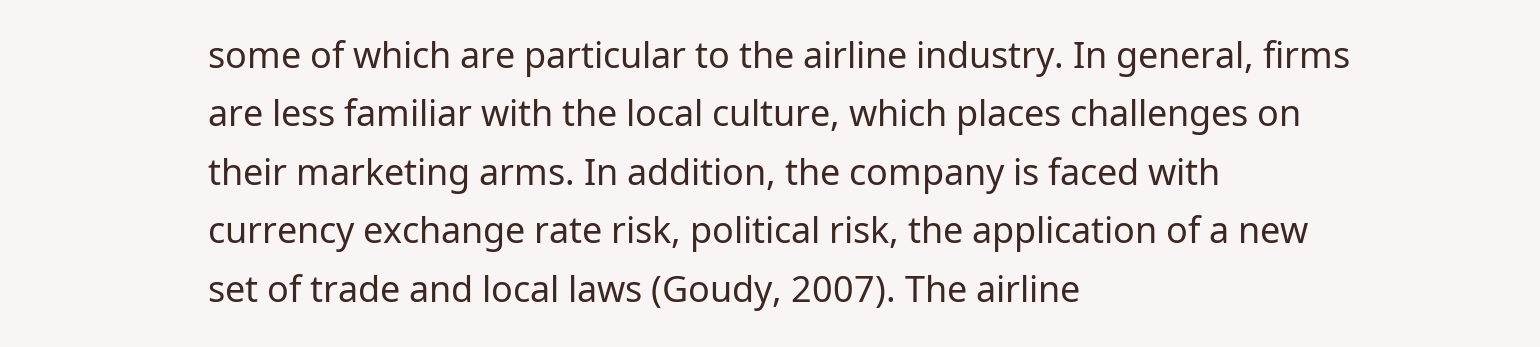some of which are particular to the airline industry. In general, firms are less familiar with the local culture, which places challenges on their marketing arms. In addition, the company is faced with currency exchange rate risk, political risk, the application of a new set of trade and local laws (Goudy, 2007). The airline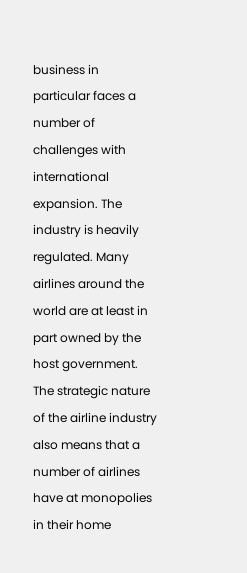business in particular faces a number of challenges with international expansion. The industry is heavily regulated. Many airlines around the world are at least in part owned by the host government. The strategic nature of the airline industry also means that a number of airlines have at monopolies in their home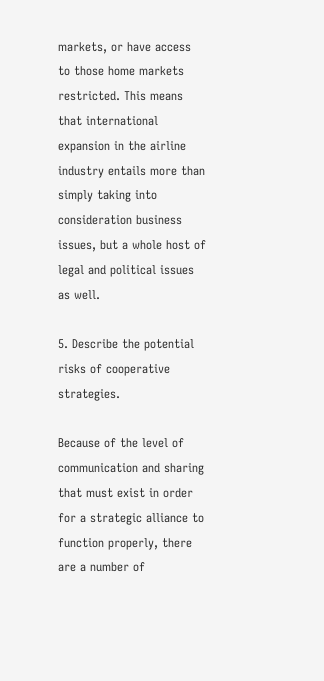markets, or have access to those home markets restricted. This means that international expansion in the airline industry entails more than simply taking into consideration business issues, but a whole host of legal and political issues as well.

5. Describe the potential risks of cooperative strategies.

Because of the level of communication and sharing that must exist in order for a strategic alliance to function properly, there are a number of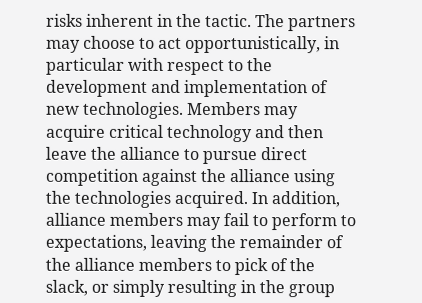risks inherent in the tactic. The partners may choose to act opportunistically, in particular with respect to the development and implementation of new technologies. Members may acquire critical technology and then leave the alliance to pursue direct competition against the alliance using the technologies acquired. In addition, alliance members may fail to perform to expectations, leaving the remainder of the alliance members to pick of the slack, or simply resulting in the group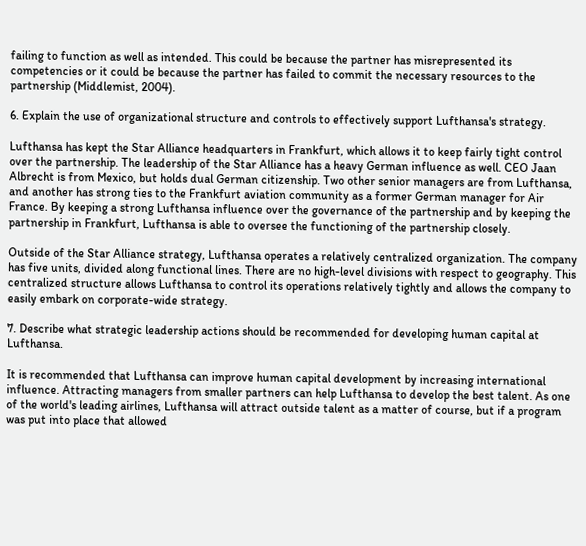failing to function as well as intended. This could be because the partner has misrepresented its competencies or it could be because the partner has failed to commit the necessary resources to the partnership (Middlemist, 2004).

6. Explain the use of organizational structure and controls to effectively support Lufthansa's strategy.

Lufthansa has kept the Star Alliance headquarters in Frankfurt, which allows it to keep fairly tight control over the partnership. The leadership of the Star Alliance has a heavy German influence as well. CEO Jaan Albrecht is from Mexico, but holds dual German citizenship. Two other senior managers are from Lufthansa, and another has strong ties to the Frankfurt aviation community as a former German manager for Air France. By keeping a strong Lufthansa influence over the governance of the partnership and by keeping the partnership in Frankfurt, Lufthansa is able to oversee the functioning of the partnership closely.

Outside of the Star Alliance strategy, Lufthansa operates a relatively centralized organization. The company has five units, divided along functional lines. There are no high-level divisions with respect to geography. This centralized structure allows Lufthansa to control its operations relatively tightly and allows the company to easily embark on corporate-wide strategy.

7. Describe what strategic leadership actions should be recommended for developing human capital at Lufthansa.

It is recommended that Lufthansa can improve human capital development by increasing international influence. Attracting managers from smaller partners can help Lufthansa to develop the best talent. As one of the world's leading airlines, Lufthansa will attract outside talent as a matter of course, but if a program was put into place that allowed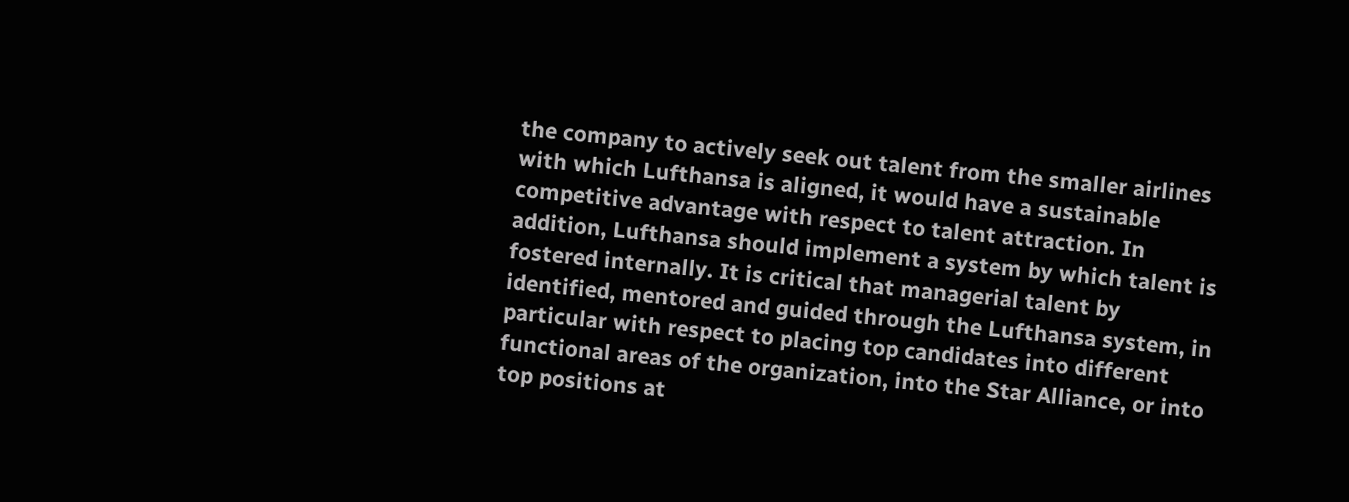the company to actively seek out talent from the smaller airlines with which Lufthansa is aligned, it would have a sustainable competitive advantage with respect to talent attraction. In addition, Lufthansa should implement a system by which talent is fostered internally. It is critical that managerial talent by identified, mentored and guided through the Lufthansa system, in particular with respect to placing top candidates into different functional areas of the organization, into the Star Alliance, or into top positions at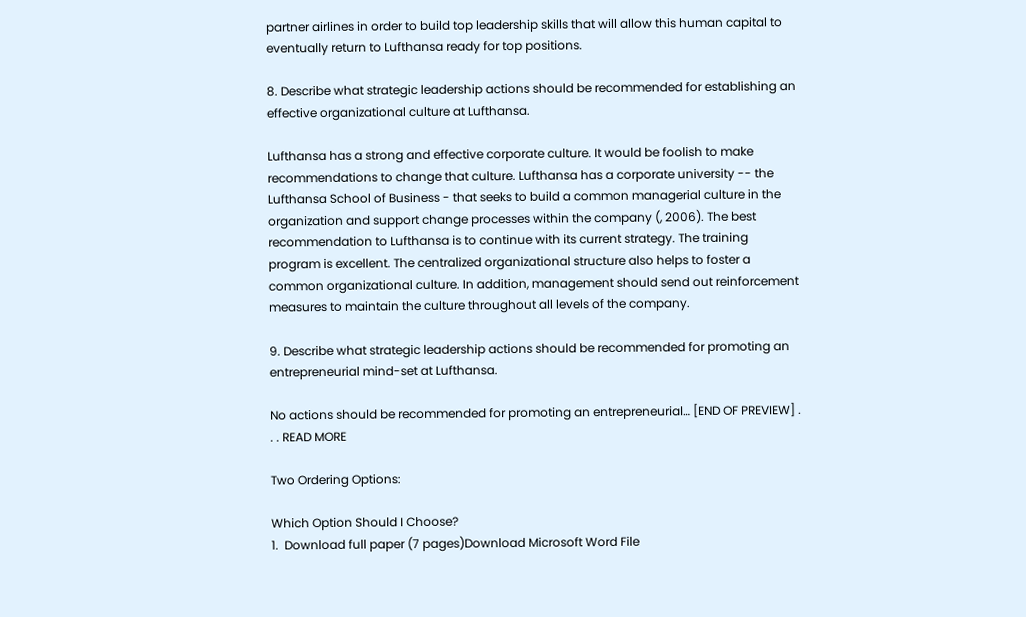partner airlines in order to build top leadership skills that will allow this human capital to eventually return to Lufthansa ready for top positions.

8. Describe what strategic leadership actions should be recommended for establishing an effective organizational culture at Lufthansa.

Lufthansa has a strong and effective corporate culture. It would be foolish to make recommendations to change that culture. Lufthansa has a corporate university -- the Lufthansa School of Business - that seeks to build a common managerial culture in the organization and support change processes within the company (, 2006). The best recommendation to Lufthansa is to continue with its current strategy. The training program is excellent. The centralized organizational structure also helps to foster a common organizational culture. In addition, management should send out reinforcement measures to maintain the culture throughout all levels of the company.

9. Describe what strategic leadership actions should be recommended for promoting an entrepreneurial mind-set at Lufthansa.

No actions should be recommended for promoting an entrepreneurial… [END OF PREVIEW] . . . READ MORE

Two Ordering Options:

Which Option Should I Choose?
1.  Download full paper (7 pages)Download Microsoft Word File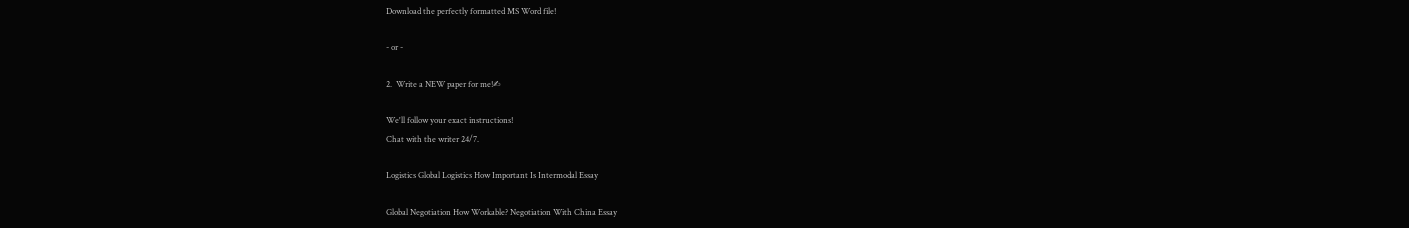Download the perfectly formatted MS Word file!

- or -

2.  Write a NEW paper for me!✍

We'll follow your exact instructions!
Chat with the writer 24/7.

Logistics Global Logistics How Important Is Intermodal Essay

Global Negotiation How Workable? Negotiation With China Essay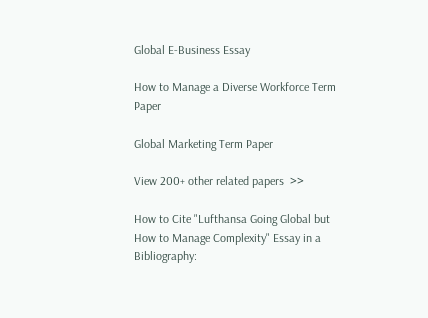Global E-Business Essay

How to Manage a Diverse Workforce Term Paper

Global Marketing Term Paper

View 200+ other related papers  >>

How to Cite "Lufthansa Going Global but How to Manage Complexity" Essay in a Bibliography: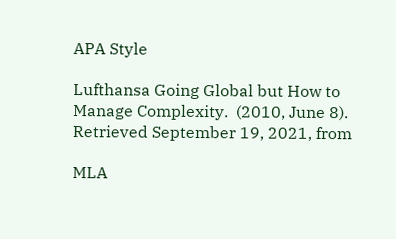APA Style

Lufthansa Going Global but How to Manage Complexity.  (2010, June 8).  Retrieved September 19, 2021, from

MLA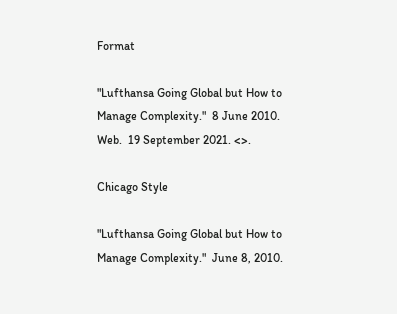Format

"Lufthansa Going Global but How to Manage Complexity."  8 June 2010.  Web.  19 September 2021. <>.

Chicago Style

"Lufthansa Going Global but How to Manage Complexity."  June 8, 2010.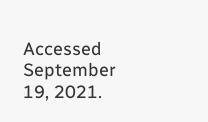Accessed September 19, 2021.